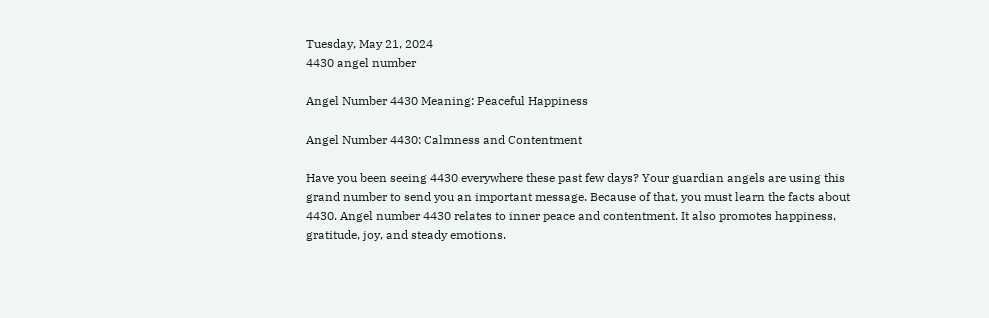Tuesday, May 21, 2024
4430 angel number

Angel Number 4430 Meaning: Peaceful Happiness

Angel Number 4430: Calmness and Contentment

Have you been seeing 4430 everywhere these past few days? Your guardian angels are using this grand number to send you an important message. Because of that, you must learn the facts about 4430. Angel number 4430 relates to inner peace and contentment. It also promotes happiness, gratitude, joy, and steady emotions.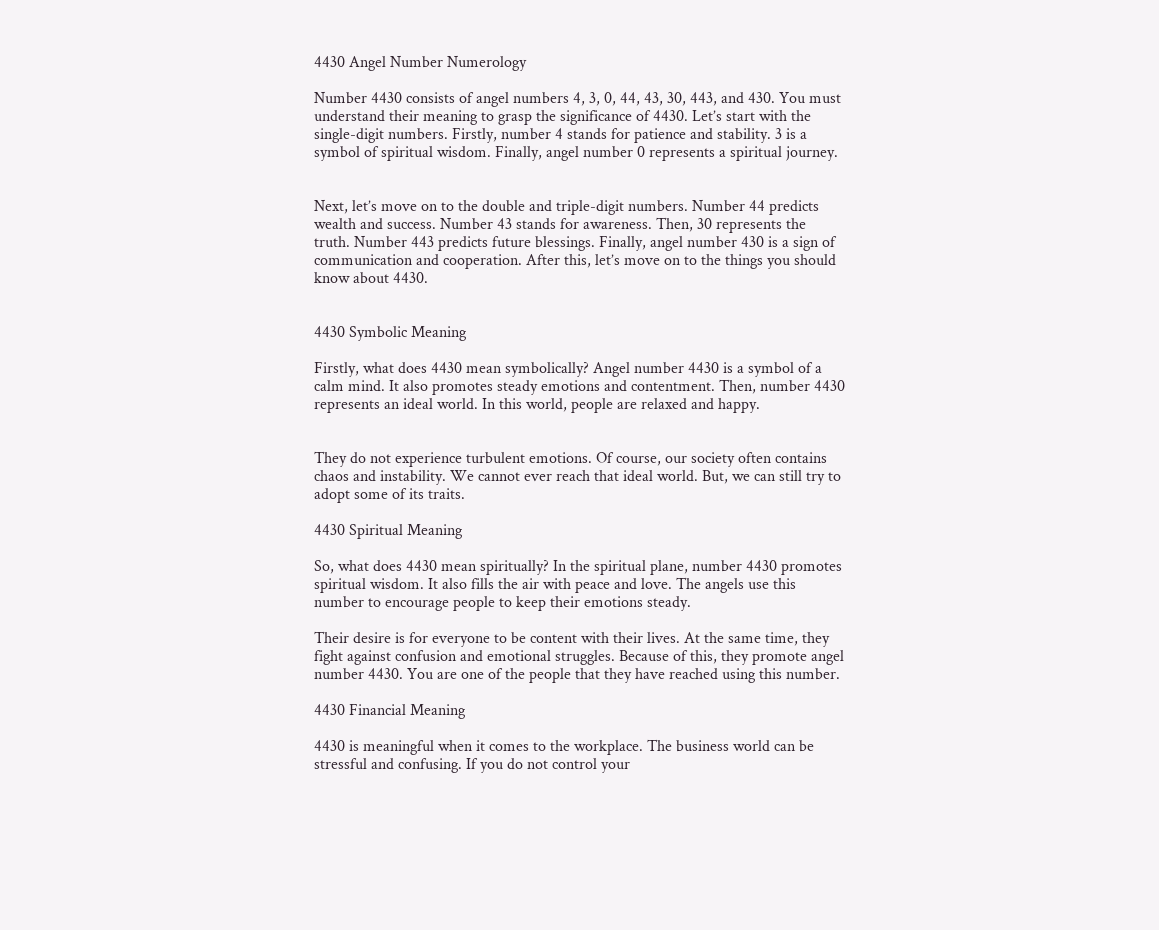4430 Angel Number Numerology

Number 4430 consists of angel numbers 4, 3, 0, 44, 43, 30, 443, and 430. You must understand their meaning to grasp the significance of 4430. Let’s start with the single-digit numbers. Firstly, number 4 stands for patience and stability. 3 is a symbol of spiritual wisdom. Finally, angel number 0 represents a spiritual journey.


Next, let’s move on to the double and triple-digit numbers. Number 44 predicts wealth and success. Number 43 stands for awareness. Then, 30 represents the truth. Number 443 predicts future blessings. Finally, angel number 430 is a sign of communication and cooperation. After this, let’s move on to the things you should know about 4430.


4430 Symbolic Meaning

Firstly, what does 4430 mean symbolically? Angel number 4430 is a symbol of a calm mind. It also promotes steady emotions and contentment. Then, number 4430 represents an ideal world. In this world, people are relaxed and happy.


They do not experience turbulent emotions. Of course, our society often contains chaos and instability. We cannot ever reach that ideal world. But, we can still try to adopt some of its traits.

4430 Spiritual Meaning

So, what does 4430 mean spiritually? In the spiritual plane, number 4430 promotes spiritual wisdom. It also fills the air with peace and love. The angels use this number to encourage people to keep their emotions steady.

Their desire is for everyone to be content with their lives. At the same time, they fight against confusion and emotional struggles. Because of this, they promote angel number 4430. You are one of the people that they have reached using this number.

4430 Financial Meaning

4430 is meaningful when it comes to the workplace. The business world can be stressful and confusing. If you do not control your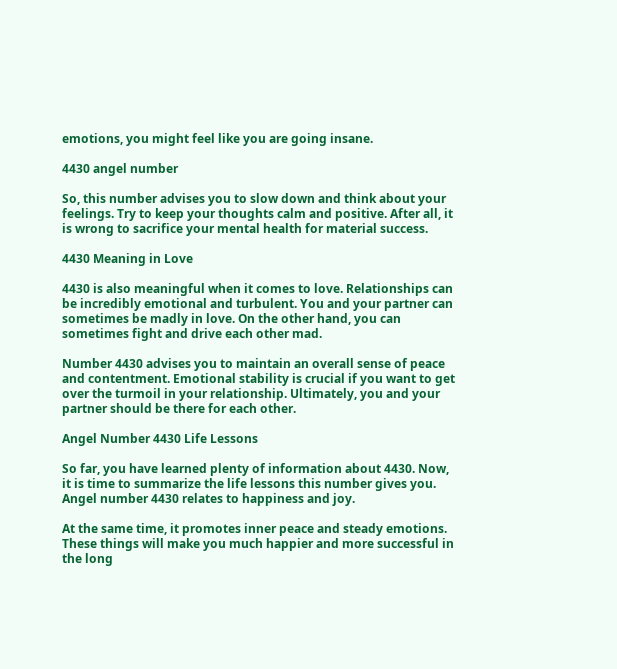emotions, you might feel like you are going insane.

4430 angel number

So, this number advises you to slow down and think about your feelings. Try to keep your thoughts calm and positive. After all, it is wrong to sacrifice your mental health for material success.

4430 Meaning in Love

4430 is also meaningful when it comes to love. Relationships can be incredibly emotional and turbulent. You and your partner can sometimes be madly in love. On the other hand, you can sometimes fight and drive each other mad.

Number 4430 advises you to maintain an overall sense of peace and contentment. Emotional stability is crucial if you want to get over the turmoil in your relationship. Ultimately, you and your partner should be there for each other.

Angel Number 4430 Life Lessons

So far, you have learned plenty of information about 4430. Now, it is time to summarize the life lessons this number gives you. Angel number 4430 relates to happiness and joy.

At the same time, it promotes inner peace and steady emotions. These things will make you much happier and more successful in the long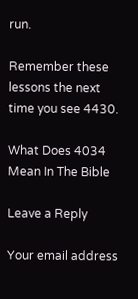run.

Remember these lessons the next time you see 4430.

What Does 4034 Mean In The Bible

Leave a Reply

Your email address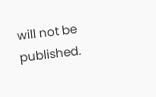will not be published.